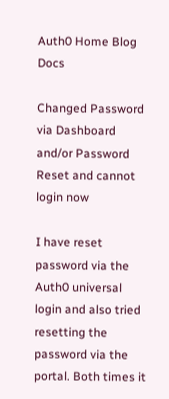Auth0 Home Blog Docs

Changed Password via Dashboard and/or Password Reset and cannot login now

I have reset password via the Auth0 universal login and also tried resetting the password via the portal. Both times it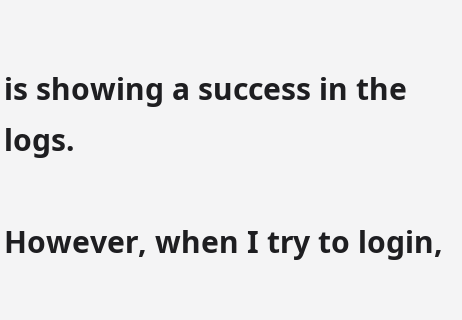is showing a success in the logs.

However, when I try to login,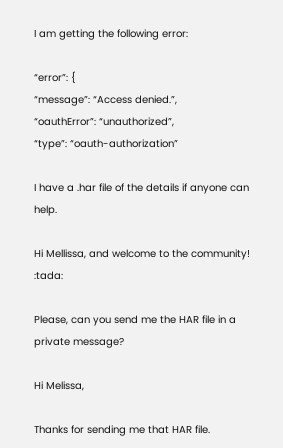I am getting the following error:

“error”: {
“message”: “Access denied.”,
“oauthError”: “unauthorized”,
“type”: “oauth-authorization”

I have a .har file of the details if anyone can help.

Hi Mellissa, and welcome to the community! :tada:

Please, can you send me the HAR file in a private message?

Hi Melissa,

Thanks for sending me that HAR file.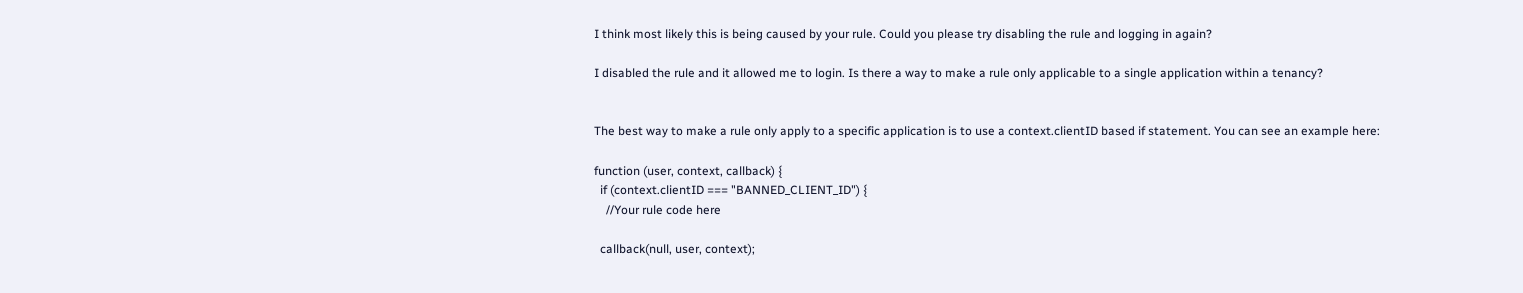I think most likely this is being caused by your rule. Could you please try disabling the rule and logging in again?

I disabled the rule and it allowed me to login. Is there a way to make a rule only applicable to a single application within a tenancy?


The best way to make a rule only apply to a specific application is to use a context.clientID based if statement. You can see an example here:

function (user, context, callback) {
  if (context.clientID === "BANNED_CLIENT_ID") {
    //Your rule code here

  callback(null, user, context);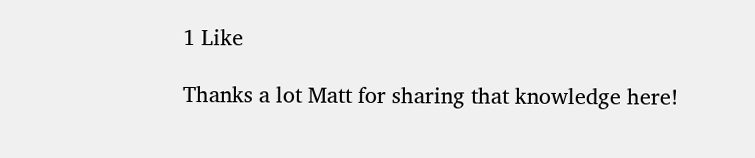1 Like

Thanks a lot Matt for sharing that knowledge here!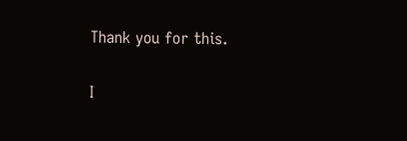Thank you for this.

I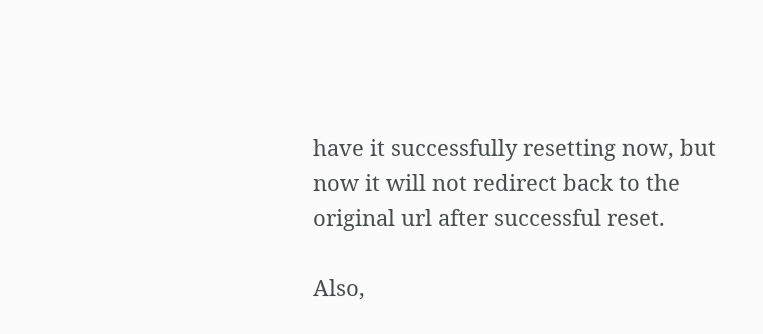have it successfully resetting now, but now it will not redirect back to the original url after successful reset.

Also,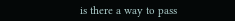is there a way to pass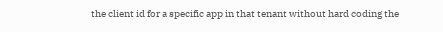the client id for a specific app in that tenant without hard coding the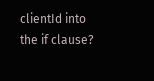clientId into the if clause?